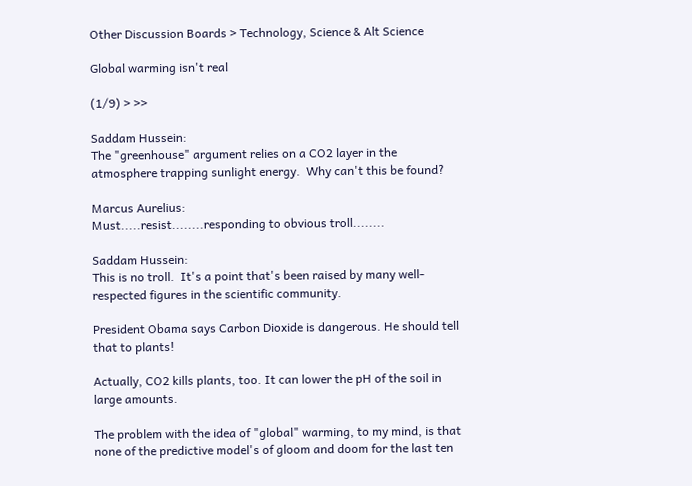Other Discussion Boards > Technology, Science & Alt Science

Global warming isn't real

(1/9) > >>

Saddam Hussein:
The "greenhouse" argument relies on a CO2 layer in the atmosphere trapping sunlight energy.  Why can't this be found?

Marcus Aurelius:
Must.....resist........responding to obvious troll........

Saddam Hussein:
This is no troll.  It's a point that's been raised by many well-respected figures in the scientific community.

President Obama says Carbon Dioxide is dangerous. He should tell that to plants!

Actually, CO2 kills plants, too. It can lower the pH of the soil in large amounts.

The problem with the idea of "global" warming, to my mind, is that none of the predictive model's of gloom and doom for the last ten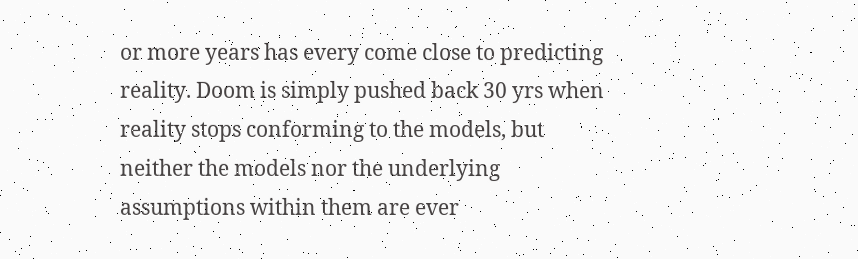or more years has every come close to predicting reality. Doom is simply pushed back 30 yrs when reality stops conforming to the models, but neither the models nor the underlying assumptions within them are ever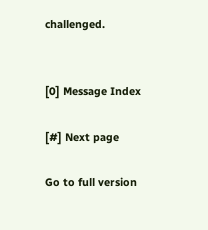challenged.


[0] Message Index

[#] Next page

Go to full version